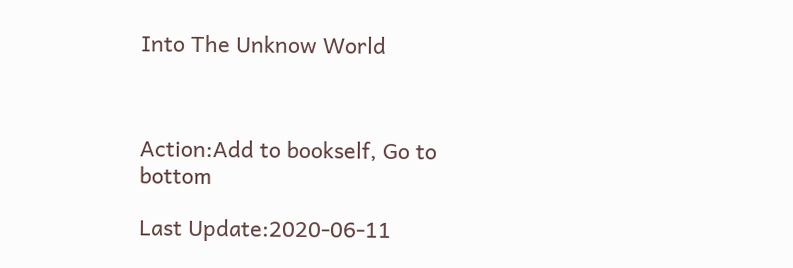Into The Unknow World



Action:Add to bookself, Go to bottom

Last Update:2020-06-11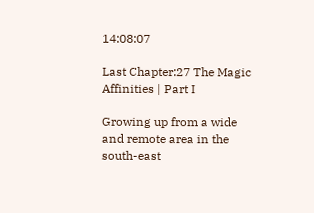14:08:07

Last Chapter:27 The Magic Affinities | Part I

Growing up from a wide and remote area in the south-east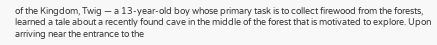of the Kingdom, Twig — a 13-year-old boy whose primary task is to collect firewood from the forests, learned a tale about a recently found cave in the middle of the forest that is motivated to explore. Upon arriving near the entrance to the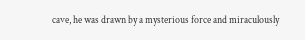cave, he was drawn by a mysterious force and miraculously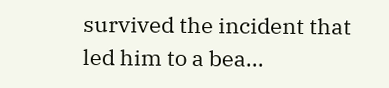survived the incident that led him to a bea...